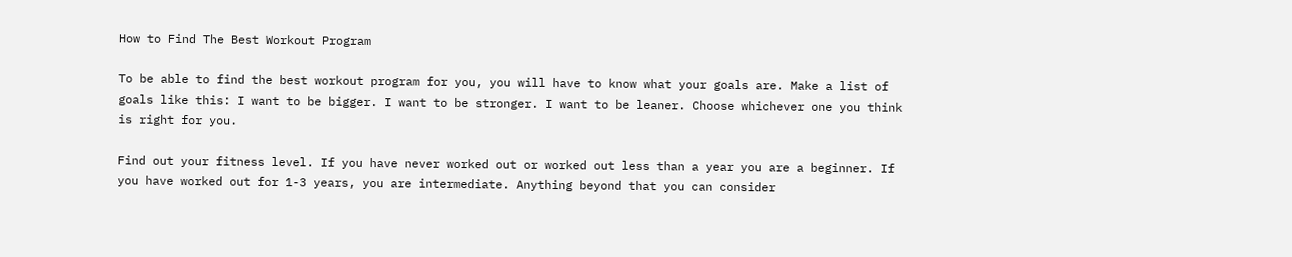How to Find The Best Workout Program

To be able to find the best workout program for you, you will have to know what your goals are. Make a list of goals like this: I want to be bigger. I want to be stronger. I want to be leaner. Choose whichever one you think is right for you.

Find out your fitness level. If you have never worked out or worked out less than a year you are a beginner. If you have worked out for 1-3 years, you are intermediate. Anything beyond that you can consider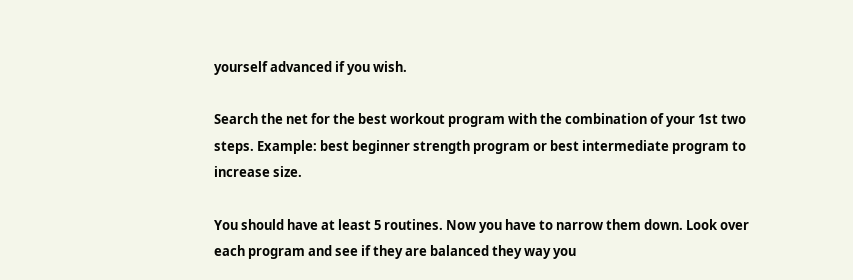yourself advanced if you wish.

Search the net for the best workout program with the combination of your 1st two steps. Example: best beginner strength program or best intermediate program to increase size.

You should have at least 5 routines. Now you have to narrow them down. Look over each program and see if they are balanced they way you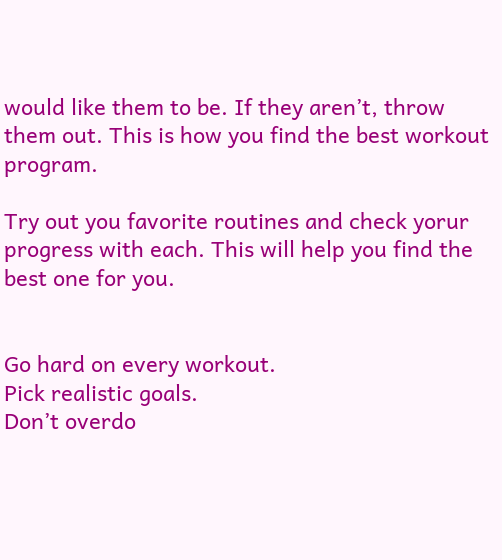would like them to be. If they aren’t, throw them out. This is how you find the best workout program.

Try out you favorite routines and check yorur progress with each. This will help you find the best one for you.


Go hard on every workout.
Pick realistic goals.
Don’t overdo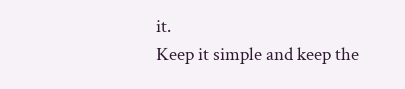it.
Keep it simple and keep the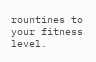rountines to your fitness level.